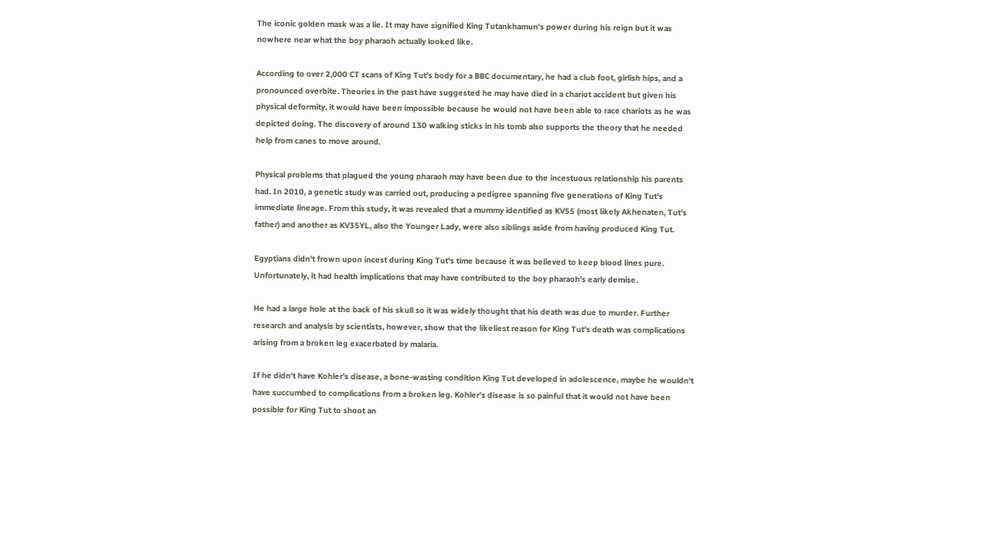The iconic golden mask was a lie. It may have signified King Tutankhamun's power during his reign but it was nowhere near what the boy pharaoh actually looked like.

According to over 2,000 CT scans of King Tut's body for a BBC documentary, he had a club foot, girlish hips, and a pronounced overbite. Theories in the past have suggested he may have died in a chariot accident but given his physical deformity, it would have been impossible because he would not have been able to race chariots as he was depicted doing. The discovery of around 130 walking sticks in his tomb also supports the theory that he needed help from canes to move around.

Physical problems that plagued the young pharaoh may have been due to the incestuous relationship his parents had. In 2010, a genetic study was carried out, producing a pedigree spanning five generations of King Tut's immediate lineage. From this study, it was revealed that a mummy identified as KV55 (most likely Akhenaten, Tut's father) and another as KV35YL, also the Younger Lady, were also siblings aside from having produced King Tut.

Egyptians didn't frown upon incest during King Tut's time because it was believed to keep blood lines pure. Unfortunately, it had health implications that may have contributed to the boy pharaoh's early demise.

He had a large hole at the back of his skull so it was widely thought that his death was due to murder. Further research and analysis by scientists, however, show that the likeliest reason for King Tut's death was complications arising from a broken leg exacerbated by malaria.

If he didn't have Kohler's disease, a bone-wasting condition King Tut developed in adolescence, maybe he wouldn't have succumbed to complications from a broken leg. Kohler's disease is so painful that it would not have been possible for King Tut to shoot an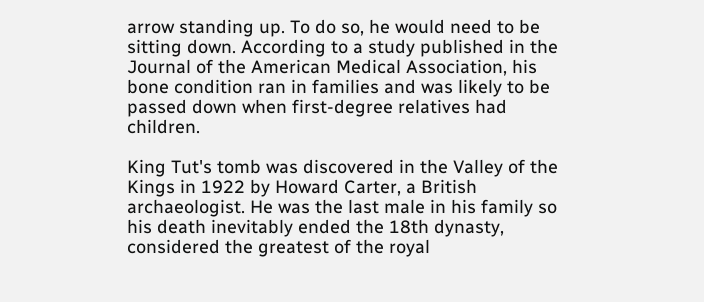arrow standing up. To do so, he would need to be sitting down. According to a study published in the Journal of the American Medical Association, his bone condition ran in families and was likely to be passed down when first-degree relatives had children.

King Tut's tomb was discovered in the Valley of the Kings in 1922 by Howard Carter, a British archaeologist. He was the last male in his family so his death inevitably ended the 18th dynasty, considered the greatest of the royal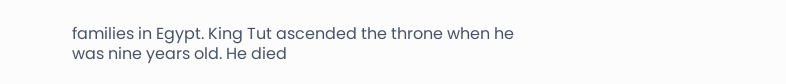families in Egypt. King Tut ascended the throne when he was nine years old. He died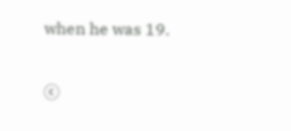when he was 19.

ⓒ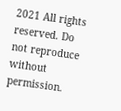2021 All rights reserved. Do not reproduce without permission.